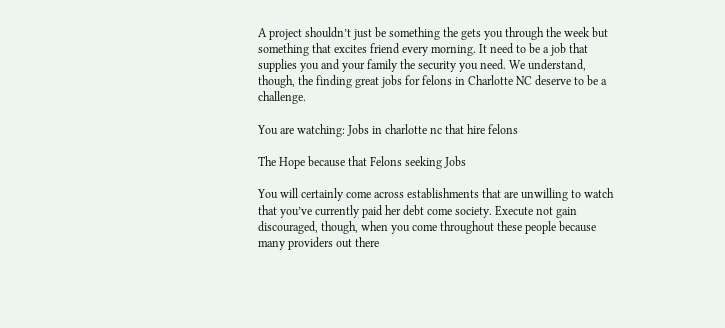A project shouldn’t just be something the gets you through the week but something that excites friend every morning. It need to be a job that supplies you and your family the security you need. We understand, though, the finding great jobs for felons in Charlotte NC deserve to be a challenge.

You are watching: Jobs in charlotte nc that hire felons

The Hope because that Felons seeking Jobs

You will certainly come across establishments that are unwilling to watch that you’ve currently paid her debt come society. Execute not gain discouraged, though, when you come throughout these people because many providers out there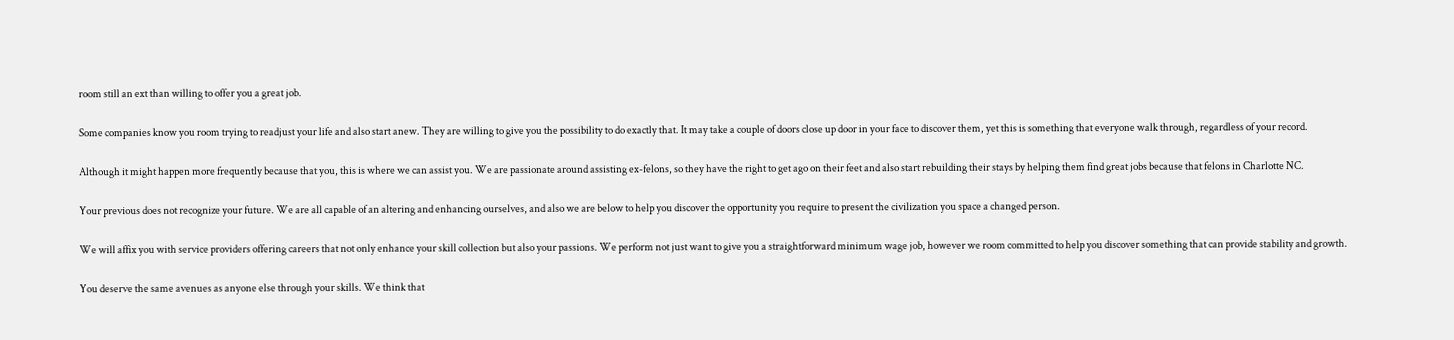room still an ext than willing to offer you a great job.

Some companies know you room trying to readjust your life and also start anew. They are willing to give you the possibility to do exactly that. It may take a couple of doors close up door in your face to discover them, yet this is something that everyone walk through, regardless of your record.

Although it might happen more frequently because that you, this is where we can assist you. We are passionate around assisting ex-felons, so they have the right to get ago on their feet and also start rebuilding their stays by helping them find great jobs because that felons in Charlotte NC.

Your previous does not recognize your future. We are all capable of an altering and enhancing ourselves, and also we are below to help you discover the opportunity you require to present the civilization you space a changed person.

We will affix you with service providers offering careers that not only enhance your skill collection but also your passions. We perform not just want to give you a straightforward minimum wage job, however we room committed to help you discover something that can provide stability and growth.

You deserve the same avenues as anyone else through your skills. We think that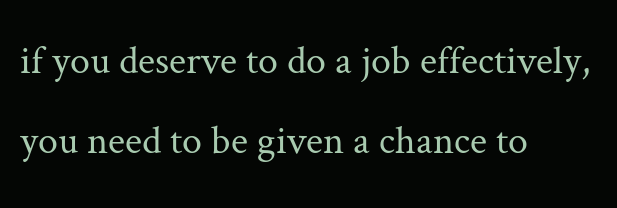if you deserve to do a job effectively, you need to be given a chance to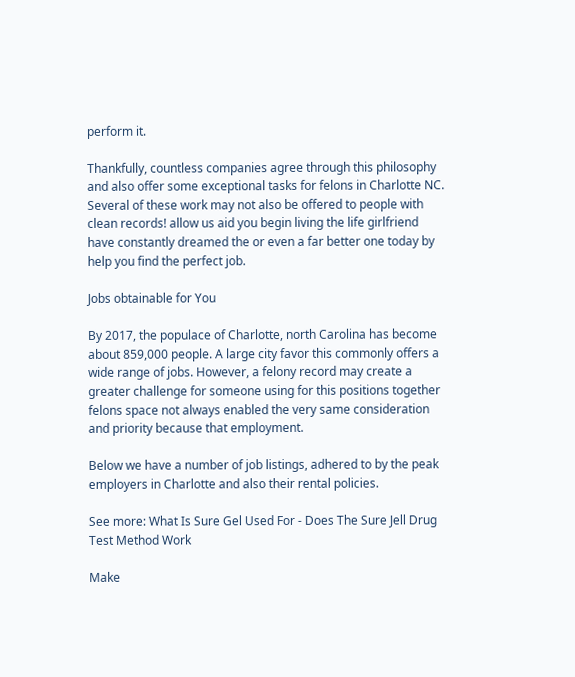perform it.

Thankfully, countless companies agree through this philosophy and also offer some exceptional tasks for felons in Charlotte NC. Several of these work may not also be offered to people with clean records! allow us aid you begin living the life girlfriend have constantly dreamed the or even a far better one today by help you find the perfect job.

Jobs obtainable for You

By 2017, the populace of Charlotte, north Carolina has become about 859,000 people. A large city favor this commonly offers a wide range of jobs. However, a felony record may create a greater challenge for someone using for this positions together felons space not always enabled the very same consideration and priority because that employment.

Below we have a number of job listings, adhered to by the peak employers in Charlotte and also their rental policies.

See more: What Is Sure Gel Used For - Does The Sure Jell Drug Test Method Work

Make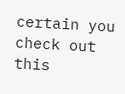certain you check out this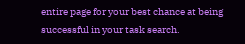entire page for your best chance at being successful in your task search.